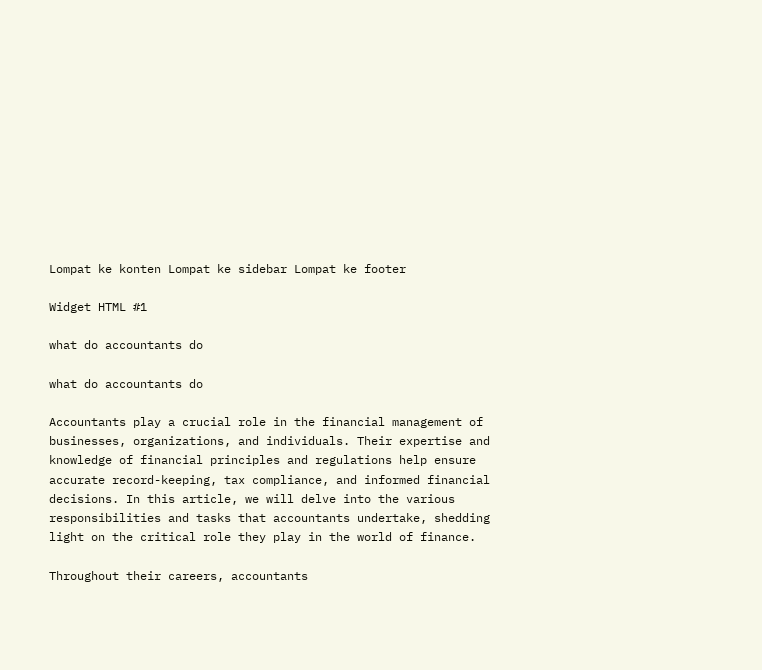Lompat ke konten Lompat ke sidebar Lompat ke footer

Widget HTML #1

what do accountants do

what do accountants do

Accountants play a crucial role in the financial management of businesses, organizations, and individuals. Their expertise and knowledge of financial principles and regulations help ensure accurate record-keeping, tax compliance, and informed financial decisions. In this article, we will delve into the various responsibilities and tasks that accountants undertake, shedding light on the critical role they play in the world of finance.

Throughout their careers, accountants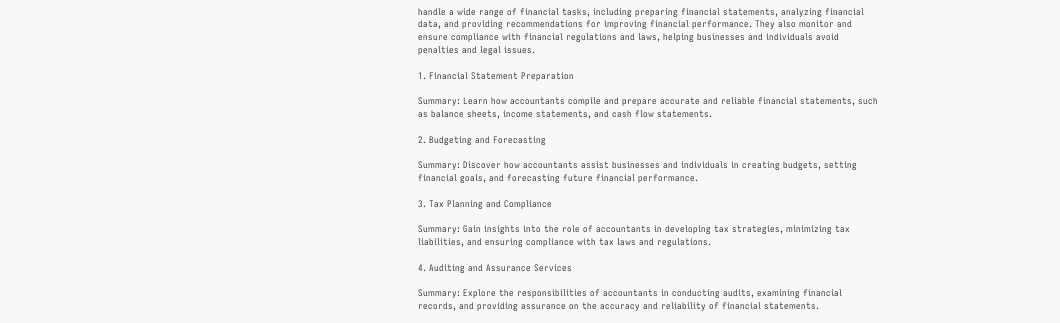handle a wide range of financial tasks, including preparing financial statements, analyzing financial data, and providing recommendations for improving financial performance. They also monitor and ensure compliance with financial regulations and laws, helping businesses and individuals avoid penalties and legal issues.

1. Financial Statement Preparation

Summary: Learn how accountants compile and prepare accurate and reliable financial statements, such as balance sheets, income statements, and cash flow statements.

2. Budgeting and Forecasting

Summary: Discover how accountants assist businesses and individuals in creating budgets, setting financial goals, and forecasting future financial performance.

3. Tax Planning and Compliance

Summary: Gain insights into the role of accountants in developing tax strategies, minimizing tax liabilities, and ensuring compliance with tax laws and regulations.

4. Auditing and Assurance Services

Summary: Explore the responsibilities of accountants in conducting audits, examining financial records, and providing assurance on the accuracy and reliability of financial statements.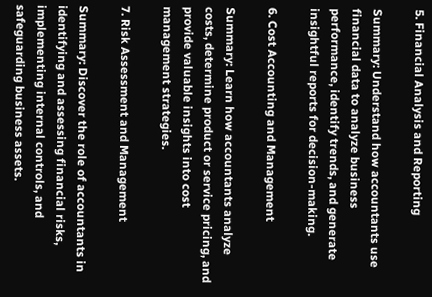5. Financial Analysis and Reporting

Summary: Understand how accountants use financial data to analyze business performance, identify trends, and generate insightful reports for decision-making.

6. Cost Accounting and Management

Summary: Learn how accountants analyze costs, determine product or service pricing, and provide valuable insights into cost management strategies.

7. Risk Assessment and Management

Summary: Discover the role of accountants in identifying and assessing financial risks, implementing internal controls, and safeguarding business assets.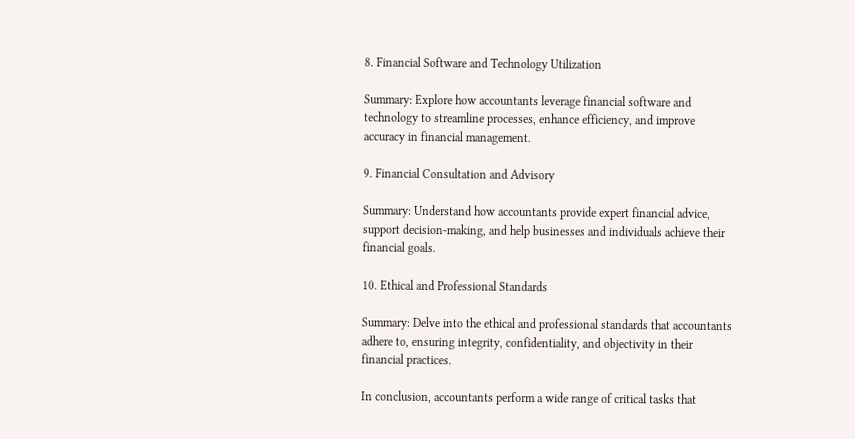8. Financial Software and Technology Utilization

Summary: Explore how accountants leverage financial software and technology to streamline processes, enhance efficiency, and improve accuracy in financial management.

9. Financial Consultation and Advisory

Summary: Understand how accountants provide expert financial advice, support decision-making, and help businesses and individuals achieve their financial goals.

10. Ethical and Professional Standards

Summary: Delve into the ethical and professional standards that accountants adhere to, ensuring integrity, confidentiality, and objectivity in their financial practices.

In conclusion, accountants perform a wide range of critical tasks that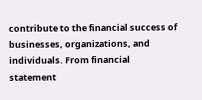contribute to the financial success of businesses, organizations, and individuals. From financial statement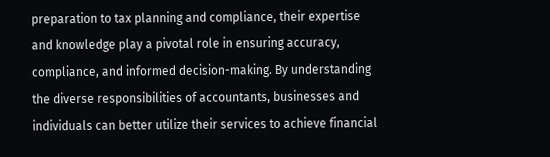preparation to tax planning and compliance, their expertise and knowledge play a pivotal role in ensuring accuracy, compliance, and informed decision-making. By understanding the diverse responsibilities of accountants, businesses and individuals can better utilize their services to achieve financial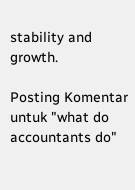stability and growth.

Posting Komentar untuk "what do accountants do"